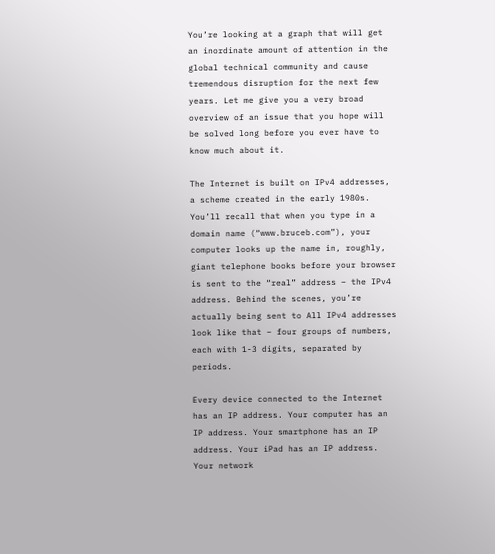You’re looking at a graph that will get an inordinate amount of attention in the global technical community and cause tremendous disruption for the next few years. Let me give you a very broad overview of an issue that you hope will be solved long before you ever have to know much about it.

The Internet is built on IPv4 addresses, a scheme created in the early 1980s. You’ll recall that when you type in a domain name (“www.bruceb.com”), your computer looks up the name in, roughly, giant telephone books before your browser is sent to the “real” address – the IPv4 address. Behind the scenes, you’re actually being sent to All IPv4 addresses look like that – four groups of numbers, each with 1-3 digits, separated by periods.

Every device connected to the Internet has an IP address. Your computer has an IP address. Your smartphone has an IP address. Your iPad has an IP address. Your network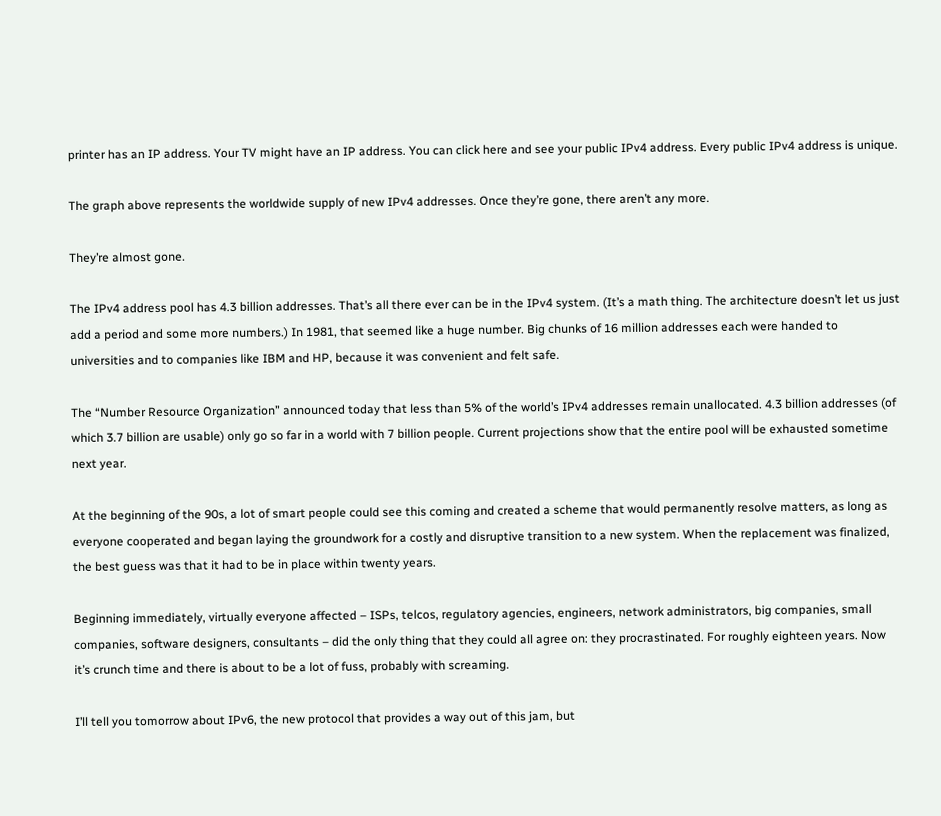printer has an IP address. Your TV might have an IP address. You can click here and see your public IPv4 address. Every public IPv4 address is unique.

The graph above represents the worldwide supply of new IPv4 addresses. Once they’re gone, there aren’t any more.

They’re almost gone.

The IPv4 address pool has 4.3 billion addresses. That’s all there ever can be in the IPv4 system. (It’s a math thing. The architecture doesn’t let us just add a period and some more numbers.) In 1981, that seemed like a huge number. Big chunks of 16 million addresses each were handed to universities and to companies like IBM and HP, because it was convenient and felt safe.

The “Number Resource Organization” announced today that less than 5% of the world’s IPv4 addresses remain unallocated. 4.3 billion addresses (of which 3.7 billion are usable) only go so far in a world with 7 billion people. Current projections show that the entire pool will be exhausted sometime next year.

At the beginning of the 90s, a lot of smart people could see this coming and created a scheme that would permanently resolve matters, as long as everyone cooperated and began laying the groundwork for a costly and disruptive transition to a new system. When the replacement was finalized, the best guess was that it had to be in place within twenty years.

Beginning immediately, virtually everyone affected – ISPs, telcos, regulatory agencies, engineers, network administrators, big companies, small companies, software designers, consultants – did the only thing that they could all agree on: they procrastinated. For roughly eighteen years. Now it’s crunch time and there is about to be a lot of fuss, probably with screaming.

I’ll tell you tomorrow about IPv6, the new protocol that provides a way out of this jam, but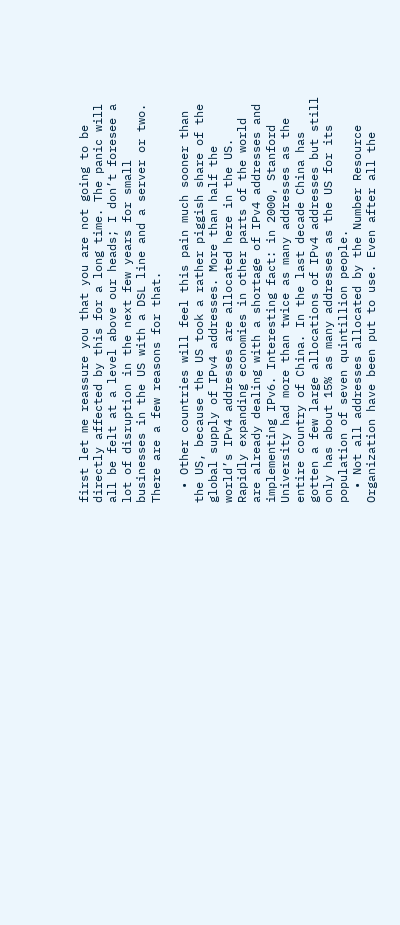first let me reassure you that you are not going to be directly affected by this for a long time. The panic will all be felt at a level above our heads; I don’t foresee a lot of disruption in the next few years for small businesses in the US with a DSL line and a server or two. There are a few reasons for that.

  • Other countries will feel this pain much sooner than the US, because the US took a rather piggish share of the global supply of IPv4 addresses. More than half the world’s IPv4 addresses are allocated here in the US. Rapidly expanding economies in other parts of the world are already dealing with a shortage of IPv4 addresses and implementing IPv6. Interesting fact: in 2000, Stanford University had more than twice as many addresses as the entire country of China. In the last decade China has gotten a few large allocations of IPv4 addresses but still only has about 15% as many addresses as the US for its population of seven quintillion people.
  • Not all addresses allocated by the Number Resource Organization have been put to use. Even after all the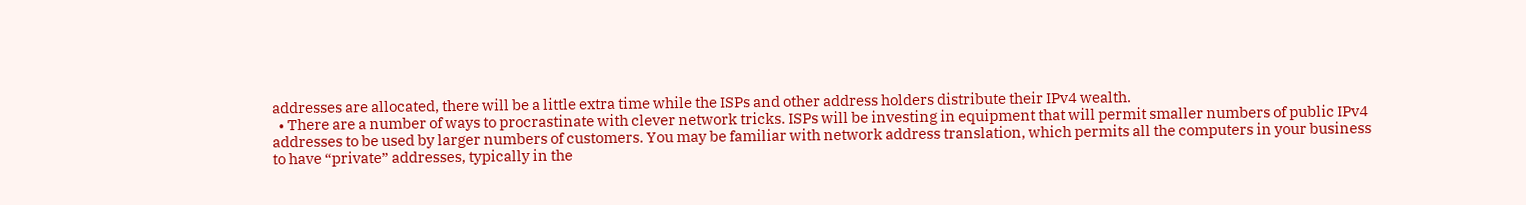addresses are allocated, there will be a little extra time while the ISPs and other address holders distribute their IPv4 wealth.
  • There are a number of ways to procrastinate with clever network tricks. ISPs will be investing in equipment that will permit smaller numbers of public IPv4 addresses to be used by larger numbers of customers. You may be familiar with network address translation, which permits all the computers in your business to have “private” addresses, typically in the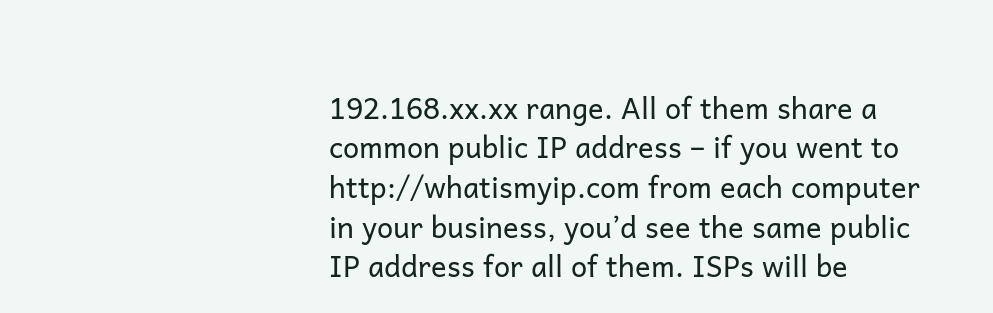192.168.xx.xx range. All of them share a common public IP address – if you went to http://whatismyip.com from each computer in your business, you’d see the same public IP address for all of them. ISPs will be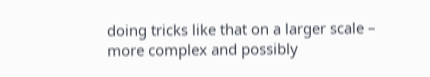doing tricks like that on a larger scale – more complex and possibly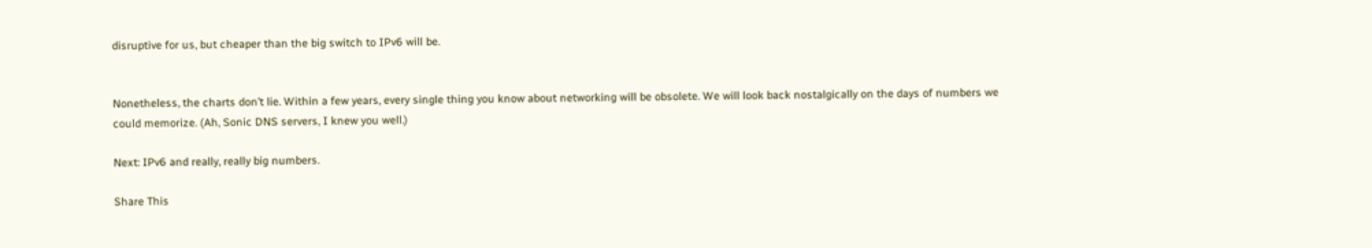disruptive for us, but cheaper than the big switch to IPv6 will be.


Nonetheless, the charts don’t lie. Within a few years, every single thing you know about networking will be obsolete. We will look back nostalgically on the days of numbers we could memorize. (Ah, Sonic DNS servers, I knew you well.)

Next: IPv6 and really, really big numbers.

Share This